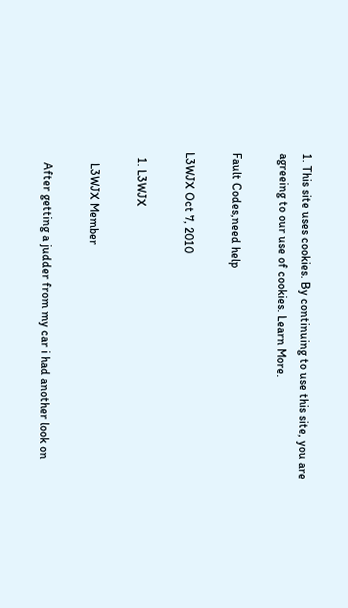1. This site uses cookies. By continuing to use this site, you are agreeing to our use of cookies. Learn More.

Fault Codes,need help

L3WJX Oct 7, 2010

  1. L3WJX

    L3WJX Member

    After getting a judder from my car i had another look on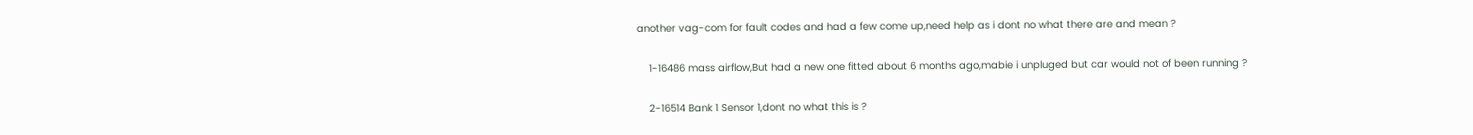another vag-com for fault codes and had a few come up,need help as i dont no what there are and mean ?

    1-16486 mass airflow,But had a new one fitted about 6 months ago,mabie i unpluged but car would not of been running ?

    2-16514 Bank 1 Sensor 1,dont no what this is ?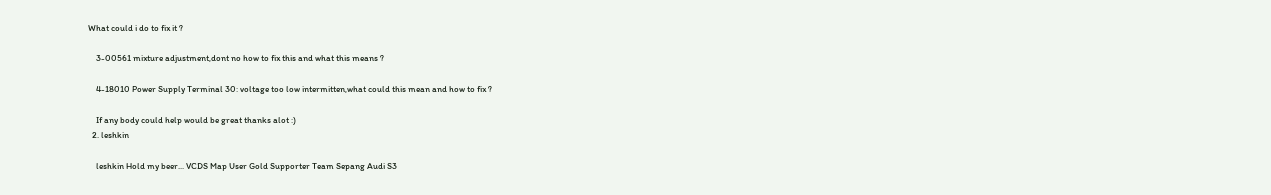What could i do to fix it ?

    3-00561 mixture adjustment,dont no how to fix this and what this means ?

    4-18010 Power Supply Terminal 30: voltage too low intermitten,what could this mean and how to fix ?

    If any body could help would be great thanks alot :)
  2. leshkin

    leshkin Hold my beer... VCDS Map User Gold Supporter Team Sepang Audi S3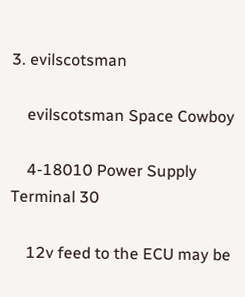3. evilscotsman

    evilscotsman Space Cowboy

    4-18010 Power Supply Terminal 30

    12v feed to the ECU may be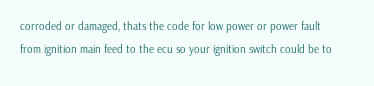corroded or damaged, thats the code for low power or power fault from ignition main feed to the ecu so your ignition switch could be to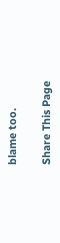blame too.

Share This Page